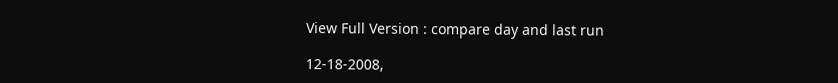View Full Version : compare day and last run

12-18-2008,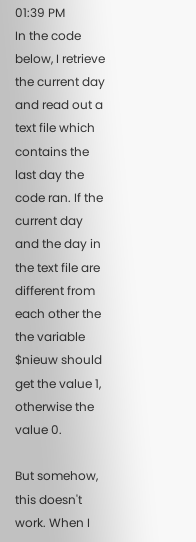01:39 PM
In the code below, I retrieve the current day and read out a text file which contains the last day the code ran. If the current day and the day in the text file are different from each other the the variable $nieuw should get the value 1, otherwise the value 0.

But somehow, this doesn't work. When I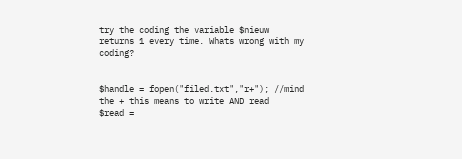try the coding the variable $nieuw returns 1 every time. Whats wrong with my coding?


$handle = fopen("filed.txt","r+"); //mind the + this means to write AND read
$read =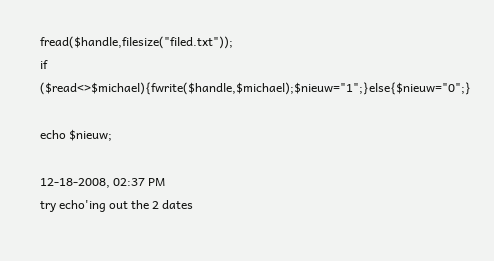fread($handle,filesize("filed.txt"));
if ($read<>$michael){fwrite($handle,$michael);$nieuw="1";}else{$nieuw="0";}

echo $nieuw;

12-18-2008, 02:37 PM
try echo'ing out the 2 dates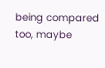being compared too, maybe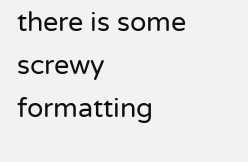there is some screwy formatting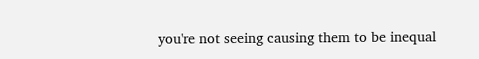you're not seeing causing them to be inequal